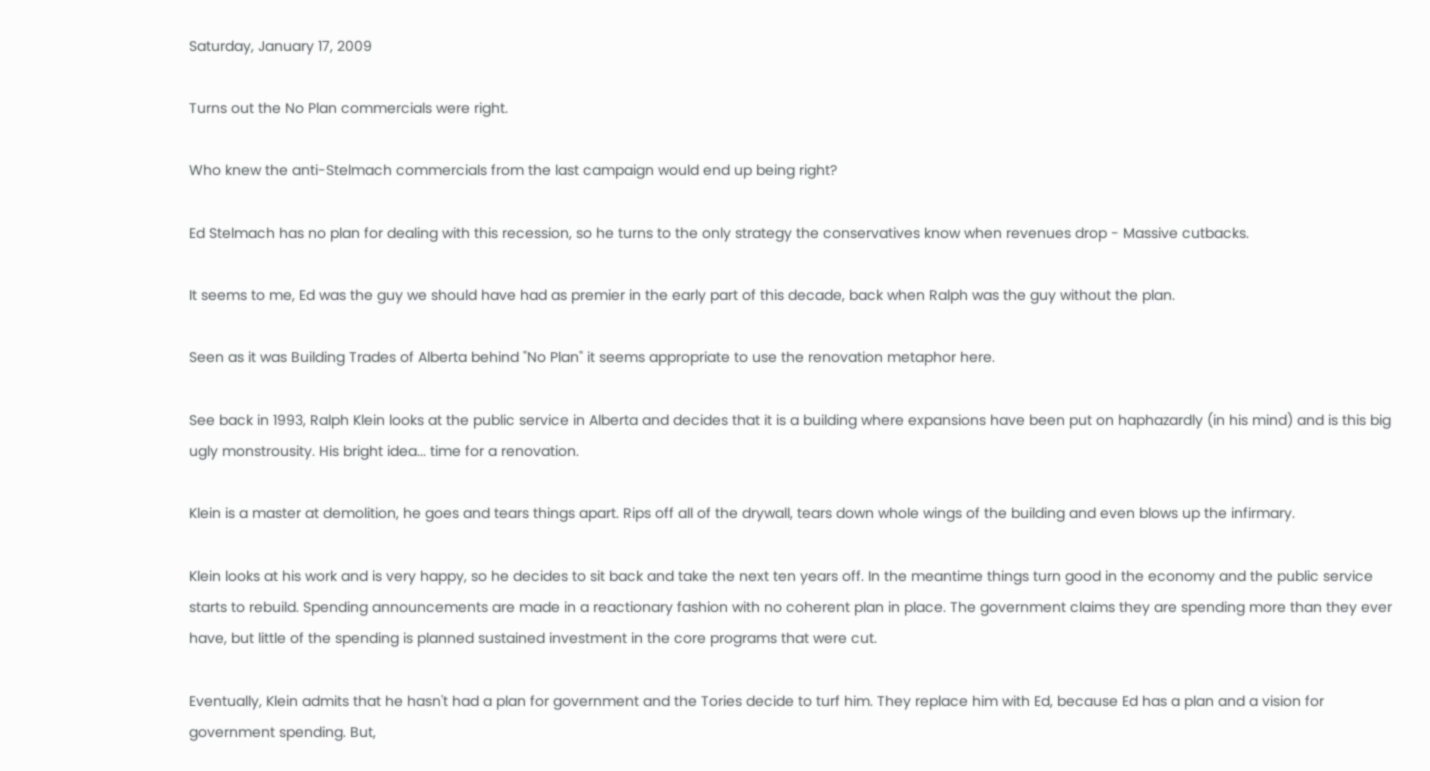Saturday, January 17, 2009

Turns out the No Plan commercials were right.

Who knew the anti-Stelmach commercials from the last campaign would end up being right?

Ed Stelmach has no plan for dealing with this recession, so he turns to the only strategy the conservatives know when revenues drop - Massive cutbacks.

It seems to me, Ed was the guy we should have had as premier in the early part of this decade, back when Ralph was the guy without the plan.

Seen as it was Building Trades of Alberta behind "No Plan" it seems appropriate to use the renovation metaphor here.

See back in 1993, Ralph Klein looks at the public service in Alberta and decides that it is a building where expansions have been put on haphazardly (in his mind) and is this big ugly monstrousity. His bright idea... time for a renovation.

Klein is a master at demolition, he goes and tears things apart. Rips off all of the drywall, tears down whole wings of the building and even blows up the infirmary.

Klein looks at his work and is very happy, so he decides to sit back and take the next ten years off. In the meantime things turn good in the economy and the public service starts to rebuild. Spending announcements are made in a reactionary fashion with no coherent plan in place. The government claims they are spending more than they ever have, but little of the spending is planned sustained investment in the core programs that were cut.

Eventually, Klein admits that he hasn't had a plan for government and the Tories decide to turf him. They replace him with Ed, because Ed has a plan and a vision for government spending. But,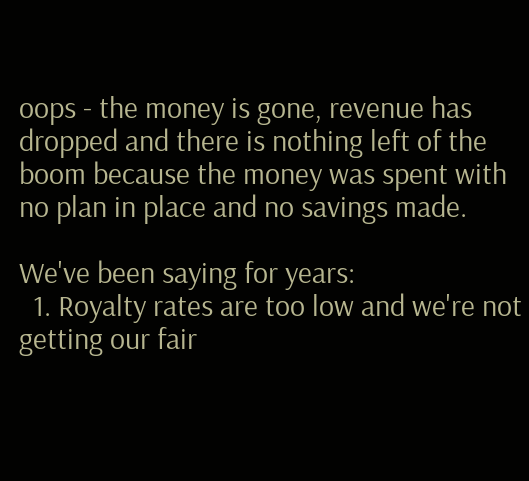oops - the money is gone, revenue has dropped and there is nothing left of the boom because the money was spent with no plan in place and no savings made.

We've been saying for years:
  1. Royalty rates are too low and we're not getting our fair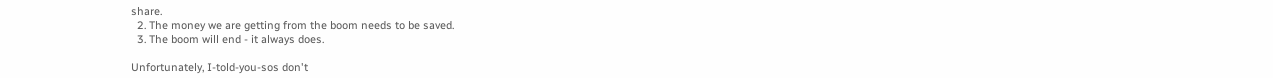share.
  2. The money we are getting from the boom needs to be saved.
  3. The boom will end - it always does.

Unfortunately, I-told-you-sos don't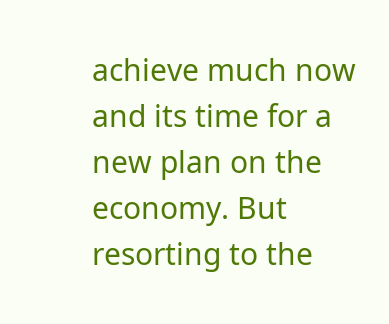achieve much now and its time for a new plan on the economy. But resorting to the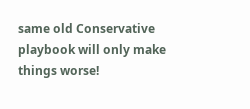same old Conservative playbook will only make things worse!